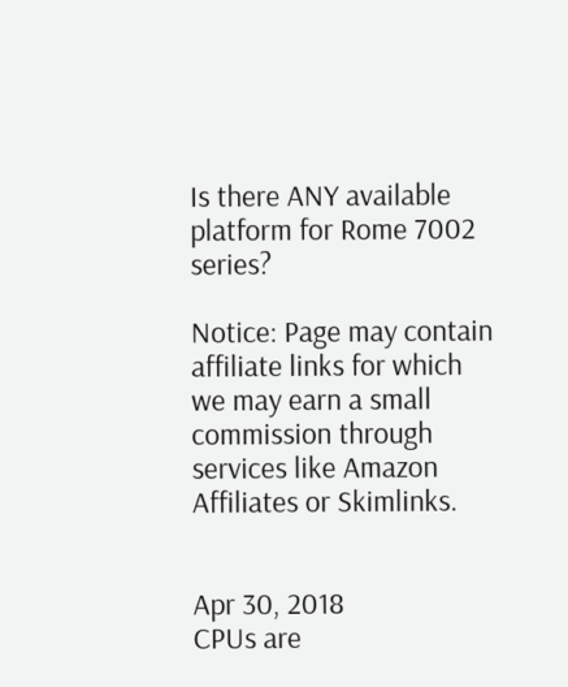Is there ANY available platform for Rome 7002 series?

Notice: Page may contain affiliate links for which we may earn a small commission through services like Amazon Affiliates or Skimlinks.


Apr 30, 2018
CPUs are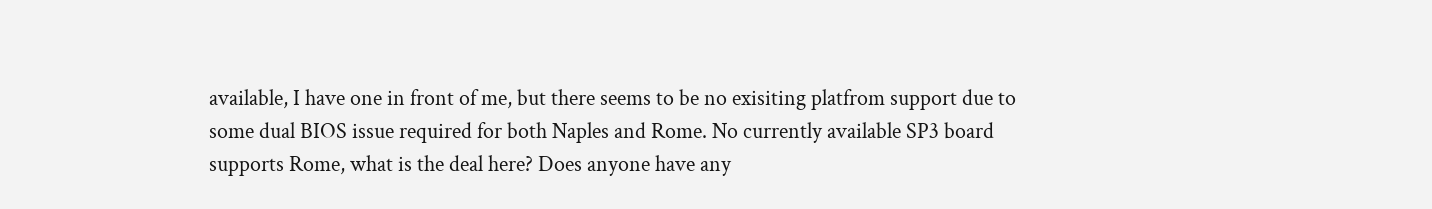available, I have one in front of me, but there seems to be no exisiting platfrom support due to some dual BIOS issue required for both Naples and Rome. No currently available SP3 board supports Rome, what is the deal here? Does anyone have any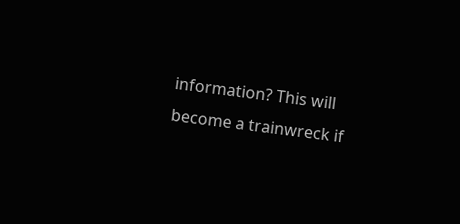information? This will become a trainwreck if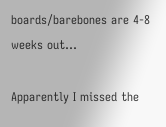boards/barebones are 4-8 weeks out...

Apparently I missed the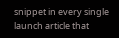snippet in every single launch article that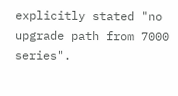explicitly stated "no upgrade path from 7000 series".